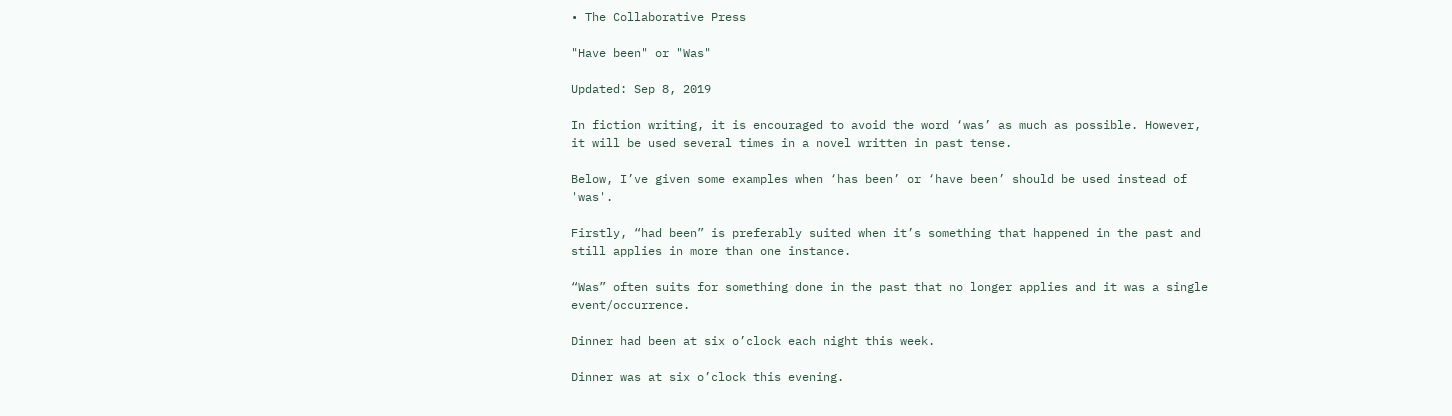• The Collaborative Press

"Have been" or "Was"

Updated: Sep 8, 2019

In fiction writing, it is encouraged to avoid the word ‘was’ as much as possible. However, it will be used several times in a novel written in past tense.

Below, I’ve given some examples when ‘has been’ or ‘have been’ should be used instead of 'was'.

Firstly, “had been” is preferably suited when it’s something that happened in the past and still applies in more than one instance.

“Was” often suits for something done in the past that no longer applies and it was a single event/occurrence.

Dinner had been at six o’clock each night this week.

Dinner was at six o’clock this evening.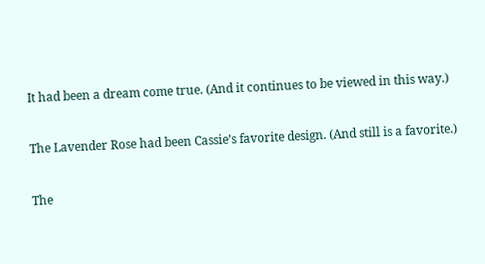It had been a dream come true. (And it continues to be viewed in this way.)

The Lavender Rose had been Cassie’s favorite design. (And still is a favorite.)

The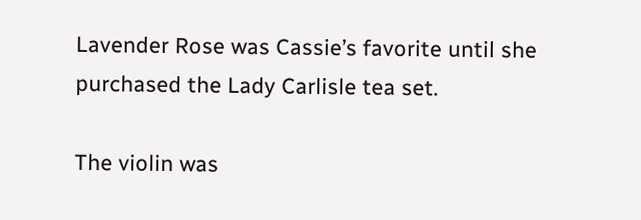Lavender Rose was Cassie’s favorite until she purchased the Lady Carlisle tea set.

The violin was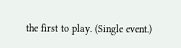the first to play. (Single event.)